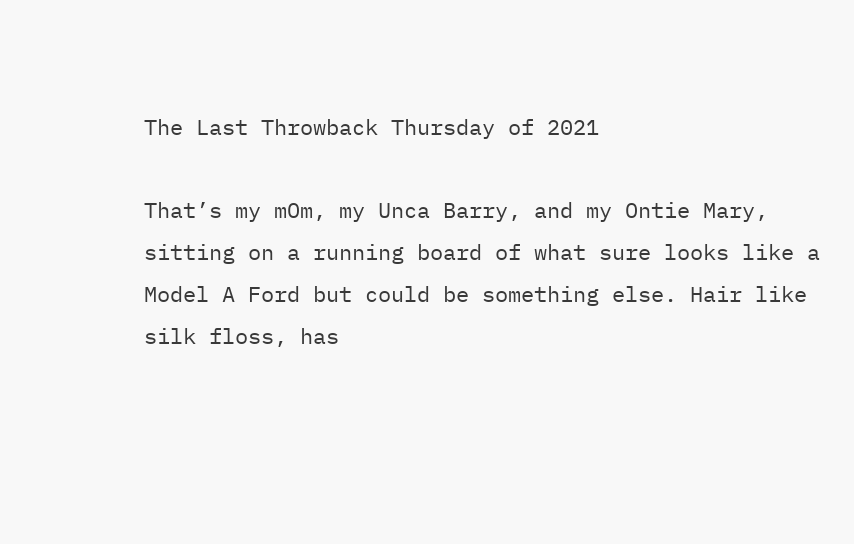The Last Throwback Thursday of 2021

That’s my mOm, my Unca Barry, and my Ontie Mary, sitting on a running board of what sure looks like a Model A Ford but could be something else. Hair like silk floss, has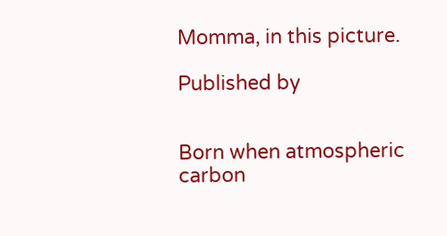Momma, in this picture.

Published by


Born when atmospheric carbon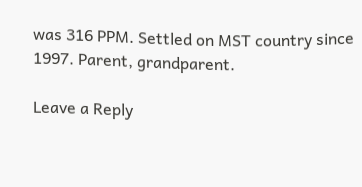was 316 PPM. Settled on MST country since 1997. Parent, grandparent.

Leave a Reply